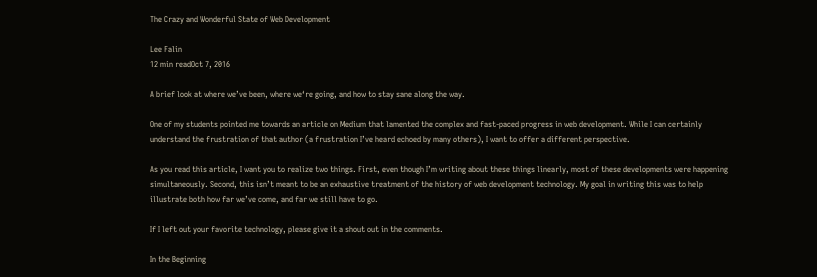The Crazy and Wonderful State of Web Development

Lee Falin
12 min readOct 7, 2016

A brief look at where we’ve been, where we‘re going, and how to stay sane along the way.

One of my students pointed me towards an article on Medium that lamented the complex and fast-paced progress in web development. While I can certainly understand the frustration of that author (a frustration I’ve heard echoed by many others), I want to offer a different perspective.

As you read this article, I want you to realize two things. First, even though I’m writing about these things linearly, most of these developments were happening simultaneously. Second, this isn’t meant to be an exhaustive treatment of the history of web development technology. My goal in writing this was to help illustrate both how far we’ve come, and far we still have to go.

If I left out your favorite technology, please give it a shout out in the comments.

In the Beginning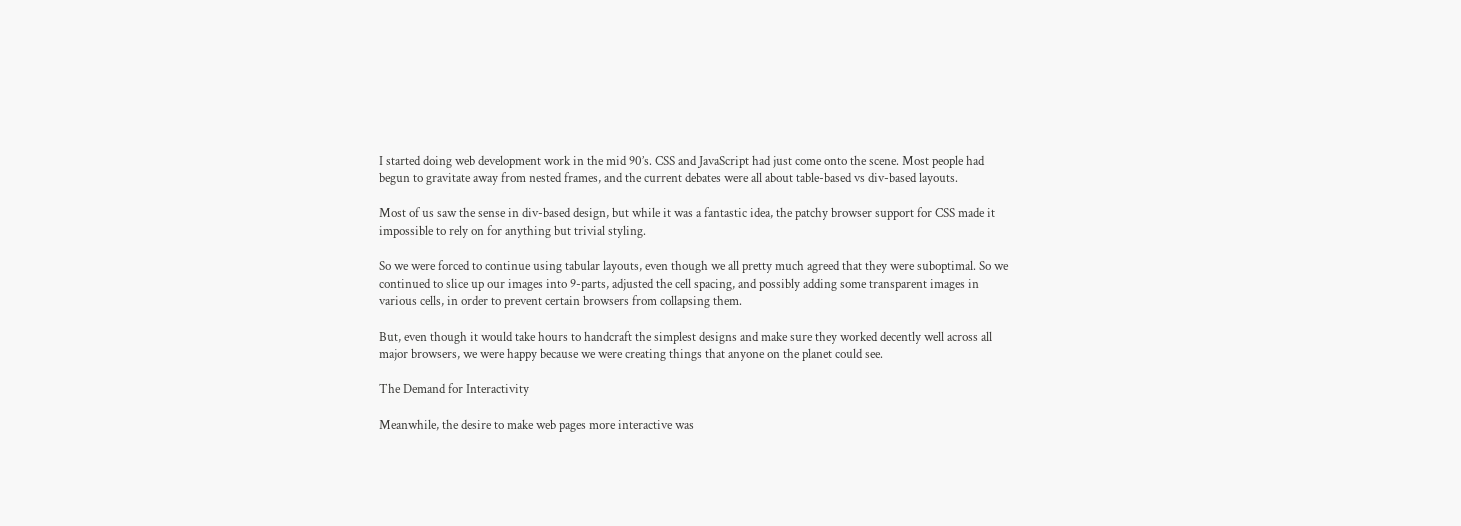I started doing web development work in the mid 90’s. CSS and JavaScript had just come onto the scene. Most people had begun to gravitate away from nested frames, and the current debates were all about table-based vs div-based layouts.

Most of us saw the sense in div-based design, but while it was a fantastic idea, the patchy browser support for CSS made it impossible to rely on for anything but trivial styling.

So we were forced to continue using tabular layouts, even though we all pretty much agreed that they were suboptimal. So we continued to slice up our images into 9-parts, adjusted the cell spacing, and possibly adding some transparent images in various cells, in order to prevent certain browsers from collapsing them.

But, even though it would take hours to handcraft the simplest designs and make sure they worked decently well across all major browsers, we were happy because we were creating things that anyone on the planet could see.

The Demand for Interactivity

Meanwhile, the desire to make web pages more interactive was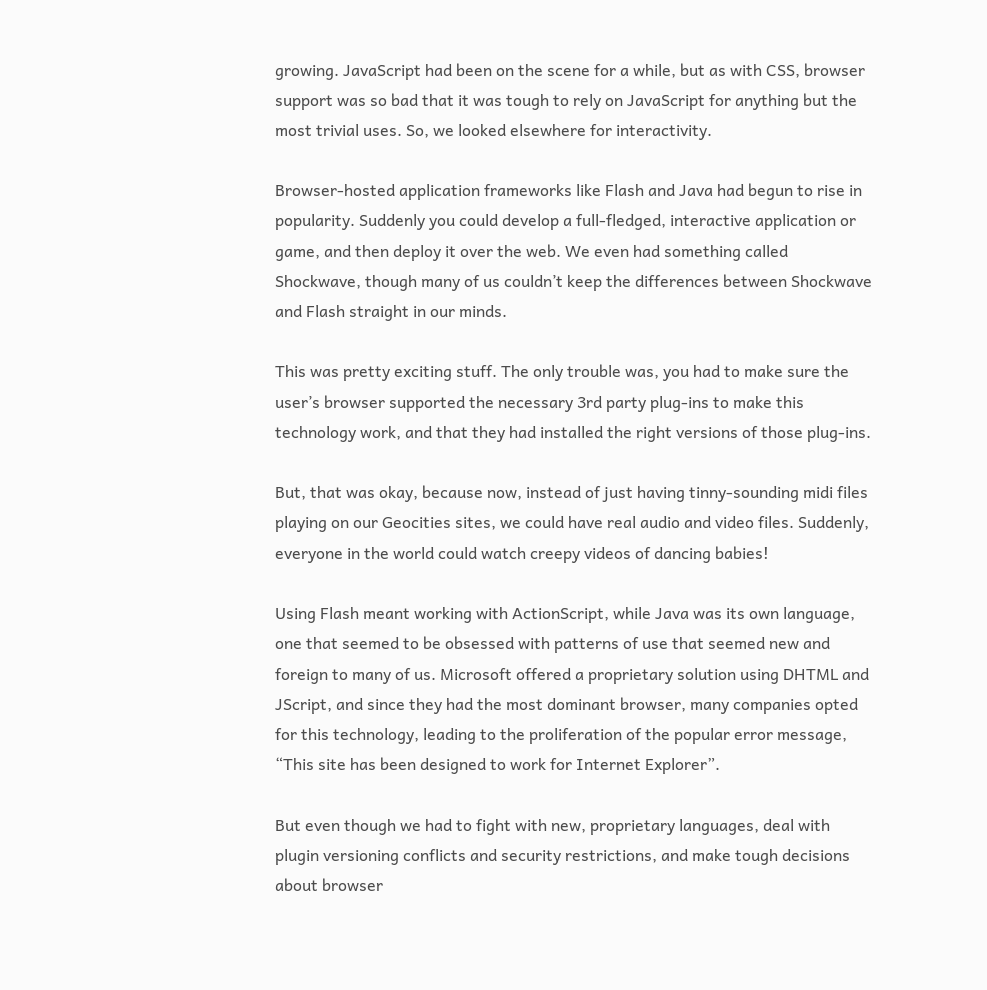growing. JavaScript had been on the scene for a while, but as with CSS, browser support was so bad that it was tough to rely on JavaScript for anything but the most trivial uses. So, we looked elsewhere for interactivity.

Browser-hosted application frameworks like Flash and Java had begun to rise in popularity. Suddenly you could develop a full-fledged, interactive application or game, and then deploy it over the web. We even had something called Shockwave, though many of us couldn’t keep the differences between Shockwave and Flash straight in our minds.

This was pretty exciting stuff. The only trouble was, you had to make sure the user’s browser supported the necessary 3rd party plug-ins to make this technology work, and that they had installed the right versions of those plug-ins.

But, that was okay, because now, instead of just having tinny-sounding midi files playing on our Geocities sites, we could have real audio and video files. Suddenly, everyone in the world could watch creepy videos of dancing babies!

Using Flash meant working with ActionScript, while Java was its own language, one that seemed to be obsessed with patterns of use that seemed new and foreign to many of us. Microsoft offered a proprietary solution using DHTML and JScript, and since they had the most dominant browser, many companies opted for this technology, leading to the proliferation of the popular error message, “This site has been designed to work for Internet Explorer”.

But even though we had to fight with new, proprietary languages, deal with plugin versioning conflicts and security restrictions, and make tough decisions about browser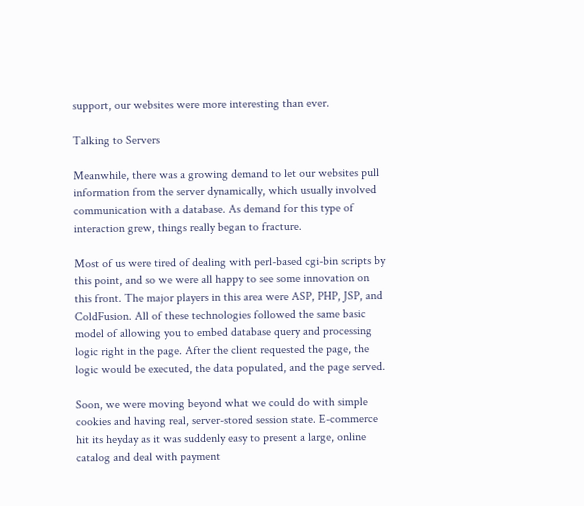support, our websites were more interesting than ever.

Talking to Servers

Meanwhile, there was a growing demand to let our websites pull information from the server dynamically, which usually involved communication with a database. As demand for this type of interaction grew, things really began to fracture.

Most of us were tired of dealing with perl-based cgi-bin scripts by this point, and so we were all happy to see some innovation on this front. The major players in this area were ASP, PHP, JSP, and ColdFusion. All of these technologies followed the same basic model of allowing you to embed database query and processing logic right in the page. After the client requested the page, the logic would be executed, the data populated, and the page served.

Soon, we were moving beyond what we could do with simple cookies and having real, server-stored session state. E-commerce hit its heyday as it was suddenly easy to present a large, online catalog and deal with payment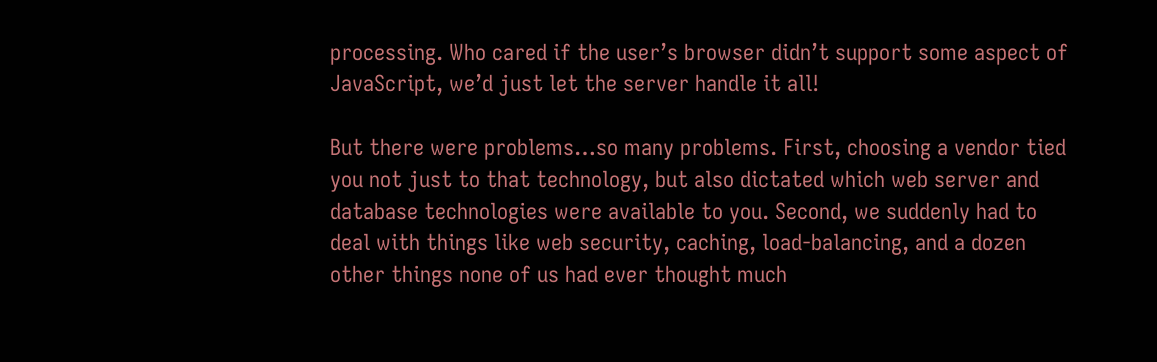processing. Who cared if the user’s browser didn’t support some aspect of JavaScript, we’d just let the server handle it all!

But there were problems…so many problems. First, choosing a vendor tied you not just to that technology, but also dictated which web server and database technologies were available to you. Second, we suddenly had to deal with things like web security, caching, load-balancing, and a dozen other things none of us had ever thought much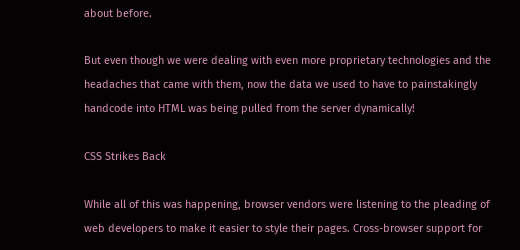about before.

But even though we were dealing with even more proprietary technologies and the headaches that came with them, now the data we used to have to painstakingly handcode into HTML was being pulled from the server dynamically!

CSS Strikes Back

While all of this was happening, browser vendors were listening to the pleading of web developers to make it easier to style their pages. Cross-browser support for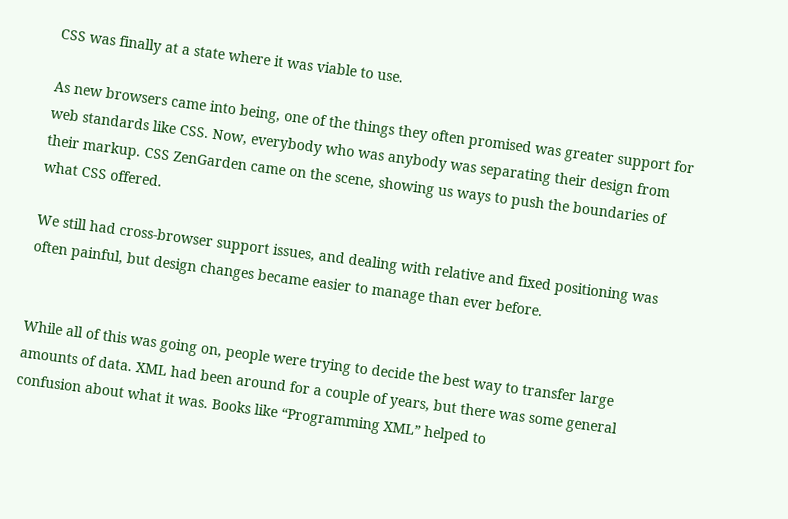CSS was finally at a state where it was viable to use.

As new browsers came into being, one of the things they often promised was greater support for web standards like CSS. Now, everybody who was anybody was separating their design from their markup. CSS ZenGarden came on the scene, showing us ways to push the boundaries of what CSS offered.

We still had cross-browser support issues, and dealing with relative and fixed positioning was often painful, but design changes became easier to manage than ever before.


While all of this was going on, people were trying to decide the best way to transfer large amounts of data. XML had been around for a couple of years, but there was some general confusion about what it was. Books like “Programming XML” helped to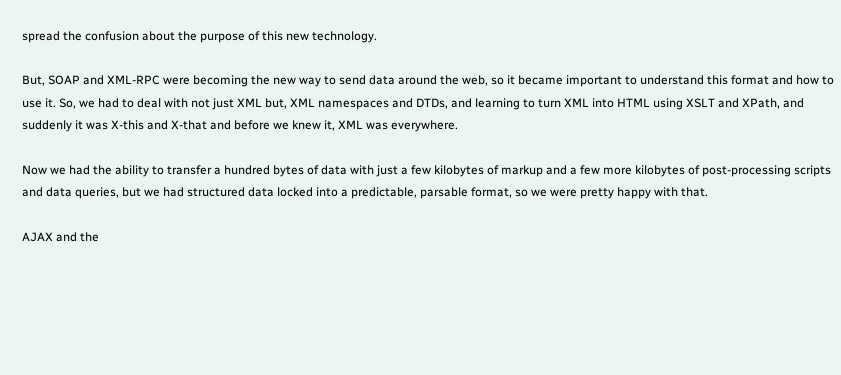spread the confusion about the purpose of this new technology.

But, SOAP and XML-RPC were becoming the new way to send data around the web, so it became important to understand this format and how to use it. So, we had to deal with not just XML but, XML namespaces and DTDs, and learning to turn XML into HTML using XSLT and XPath, and suddenly it was X-this and X-that and before we knew it, XML was everywhere.

Now we had the ability to transfer a hundred bytes of data with just a few kilobytes of markup and a few more kilobytes of post-processing scripts and data queries, but we had structured data locked into a predictable, parsable format, so we were pretty happy with that.

AJAX and the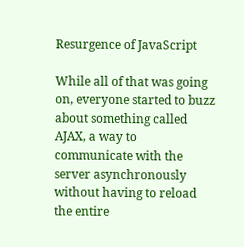Resurgence of JavaScript

While all of that was going on, everyone started to buzz about something called AJAX, a way to communicate with the server asynchronously without having to reload the entire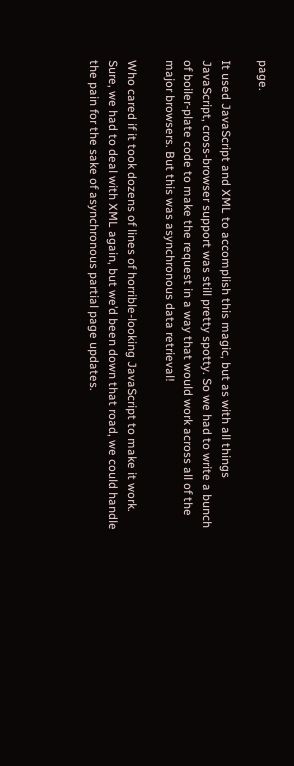page.

It used JavaScript and XML to accomplish this magic, but as with all things JavaScript, cross-browser support was still pretty spotty. So we had to write a bunch of boiler-plate code to make the request in a way that would work across all of the major browsers. But this was asynchronous data retrieval!

Who cared if it took dozens of lines of horrible-looking JavaScript to make it work. Sure, we had to deal with XML again, but we’d been down that road, we could handle the pain for the sake of asynchronous partial page updates.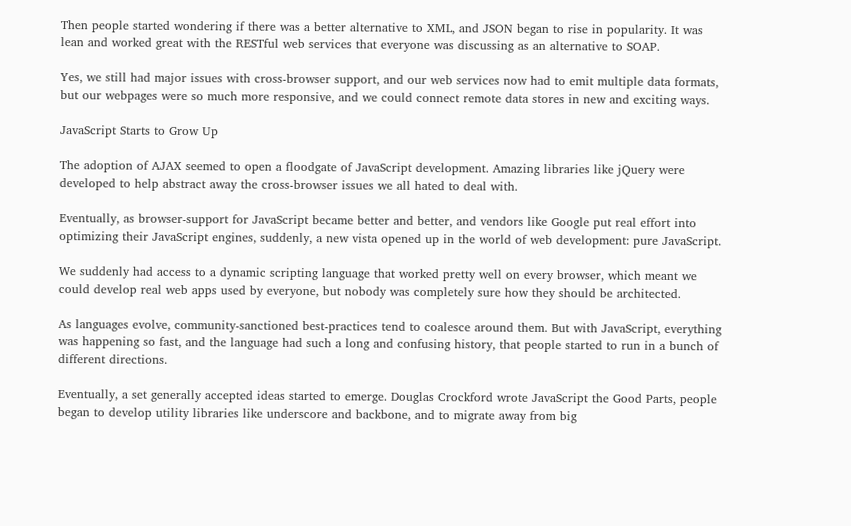Then people started wondering if there was a better alternative to XML, and JSON began to rise in popularity. It was lean and worked great with the RESTful web services that everyone was discussing as an alternative to SOAP.

Yes, we still had major issues with cross-browser support, and our web services now had to emit multiple data formats, but our webpages were so much more responsive, and we could connect remote data stores in new and exciting ways.

JavaScript Starts to Grow Up

The adoption of AJAX seemed to open a floodgate of JavaScript development. Amazing libraries like jQuery were developed to help abstract away the cross-browser issues we all hated to deal with.

Eventually, as browser-support for JavaScript became better and better, and vendors like Google put real effort into optimizing their JavaScript engines, suddenly, a new vista opened up in the world of web development: pure JavaScript.

We suddenly had access to a dynamic scripting language that worked pretty well on every browser, which meant we could develop real web apps used by everyone, but nobody was completely sure how they should be architected.

As languages evolve, community-sanctioned best-practices tend to coalesce around them. But with JavaScript, everything was happening so fast, and the language had such a long and confusing history, that people started to run in a bunch of different directions.

Eventually, a set generally accepted ideas started to emerge. Douglas Crockford wrote JavaScript the Good Parts, people began to develop utility libraries like underscore and backbone, and to migrate away from big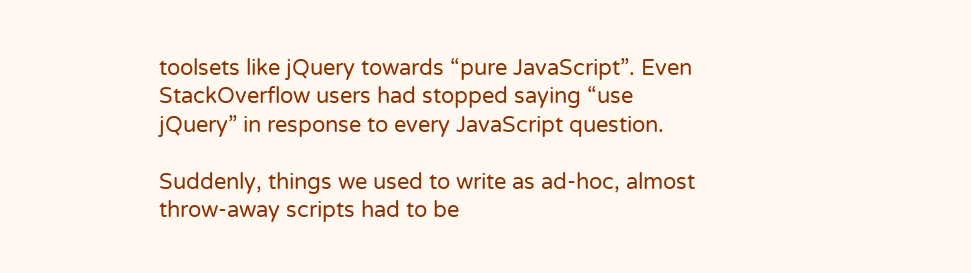toolsets like jQuery towards “pure JavaScript”. Even StackOverflow users had stopped saying “use jQuery” in response to every JavaScript question.

Suddenly, things we used to write as ad-hoc, almost throw-away scripts had to be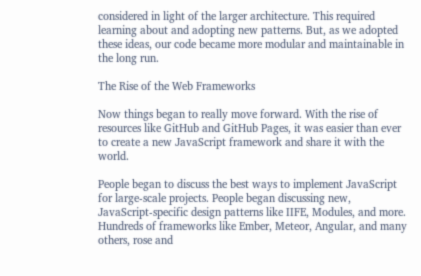considered in light of the larger architecture. This required learning about and adopting new patterns. But, as we adopted these ideas, our code became more modular and maintainable in the long run.

The Rise of the Web Frameworks

Now things began to really move forward. With the rise of resources like GitHub and GitHub Pages, it was easier than ever to create a new JavaScript framework and share it with the world.

People began to discuss the best ways to implement JavaScript for large-scale projects. People began discussing new, JavaScript-specific design patterns like IIFE, Modules, and more. Hundreds of frameworks like Ember, Meteor, Angular, and many others, rose and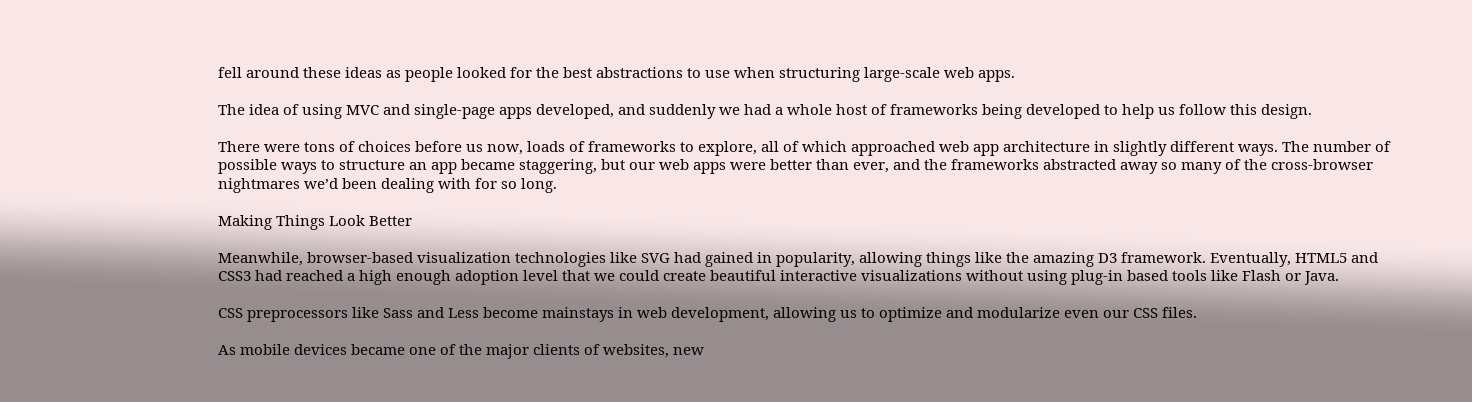fell around these ideas as people looked for the best abstractions to use when structuring large-scale web apps.

The idea of using MVC and single-page apps developed, and suddenly we had a whole host of frameworks being developed to help us follow this design.

There were tons of choices before us now, loads of frameworks to explore, all of which approached web app architecture in slightly different ways. The number of possible ways to structure an app became staggering, but our web apps were better than ever, and the frameworks abstracted away so many of the cross-browser nightmares we’d been dealing with for so long.

Making Things Look Better

Meanwhile, browser-based visualization technologies like SVG had gained in popularity, allowing things like the amazing D3 framework. Eventually, HTML5 and CSS3 had reached a high enough adoption level that we could create beautiful interactive visualizations without using plug-in based tools like Flash or Java.

CSS preprocessors like Sass and Less become mainstays in web development, allowing us to optimize and modularize even our CSS files.

As mobile devices became one of the major clients of websites, new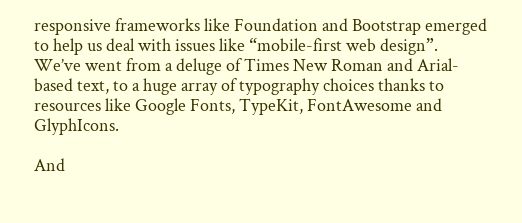responsive frameworks like Foundation and Bootstrap emerged to help us deal with issues like “mobile-first web design”. We’ve went from a deluge of Times New Roman and Arial-based text, to a huge array of typography choices thanks to resources like Google Fonts, TypeKit, FontAwesome and GlyphIcons.

And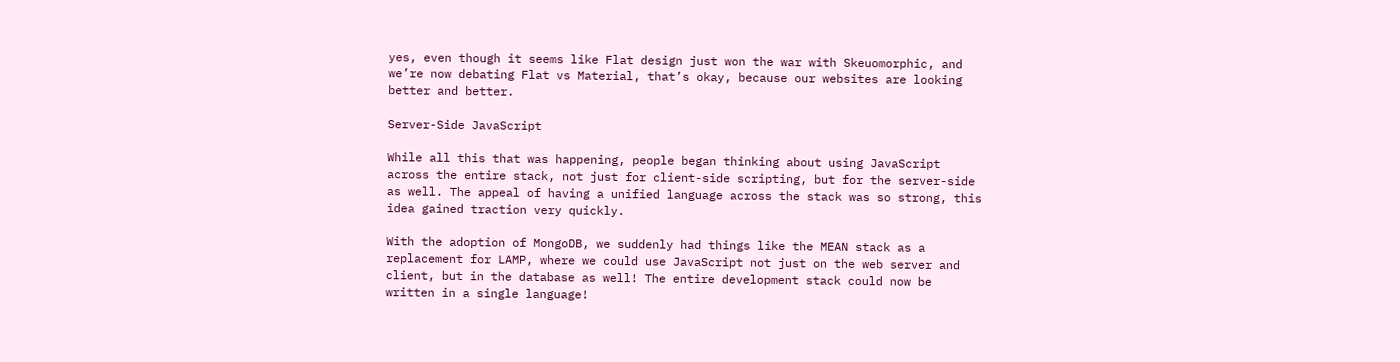yes, even though it seems like Flat design just won the war with Skeuomorphic, and we’re now debating Flat vs Material, that’s okay, because our websites are looking better and better.

Server-Side JavaScript

While all this that was happening, people began thinking about using JavaScript across the entire stack, not just for client-side scripting, but for the server-side as well. The appeal of having a unified language across the stack was so strong, this idea gained traction very quickly.

With the adoption of MongoDB, we suddenly had things like the MEAN stack as a replacement for LAMP, where we could use JavaScript not just on the web server and client, but in the database as well! The entire development stack could now be written in a single language!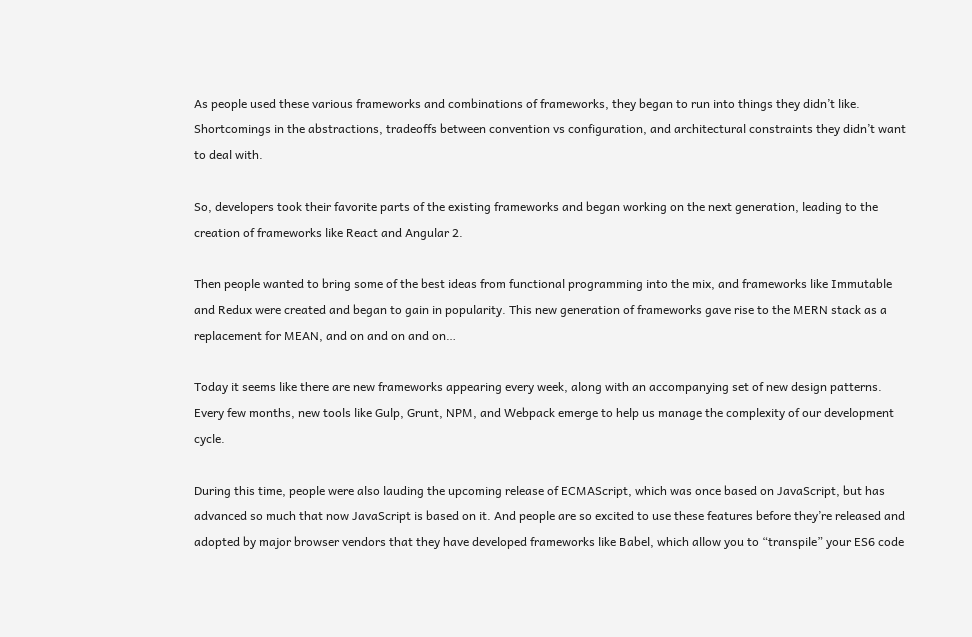As people used these various frameworks and combinations of frameworks, they began to run into things they didn’t like. Shortcomings in the abstractions, tradeoffs between convention vs configuration, and architectural constraints they didn’t want to deal with.

So, developers took their favorite parts of the existing frameworks and began working on the next generation, leading to the creation of frameworks like React and Angular 2.

Then people wanted to bring some of the best ideas from functional programming into the mix, and frameworks like Immutable and Redux were created and began to gain in popularity. This new generation of frameworks gave rise to the MERN stack as a replacement for MEAN, and on and on and on…

Today it seems like there are new frameworks appearing every week, along with an accompanying set of new design patterns. Every few months, new tools like Gulp, Grunt, NPM, and Webpack emerge to help us manage the complexity of our development cycle.

During this time, people were also lauding the upcoming release of ECMAScript, which was once based on JavaScript, but has advanced so much that now JavaScript is based on it. And people are so excited to use these features before they’re released and adopted by major browser vendors that they have developed frameworks like Babel, which allow you to “transpile” your ES6 code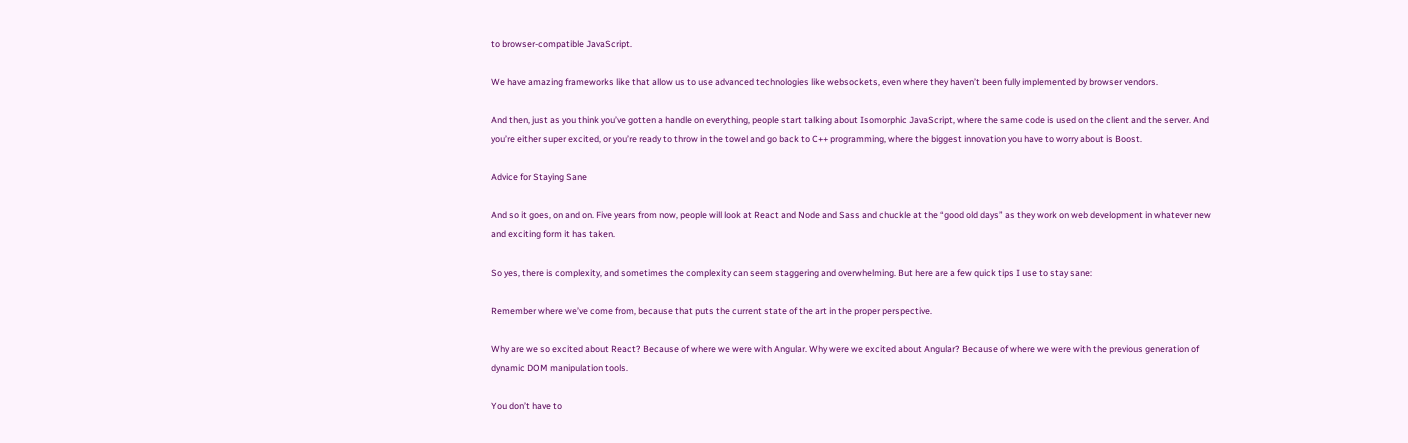to browser-compatible JavaScript.

We have amazing frameworks like that allow us to use advanced technologies like websockets, even where they haven’t been fully implemented by browser vendors.

And then, just as you think you’ve gotten a handle on everything, people start talking about Isomorphic JavaScript, where the same code is used on the client and the server. And you’re either super excited, or you’re ready to throw in the towel and go back to C++ programming, where the biggest innovation you have to worry about is Boost.

Advice for Staying Sane

And so it goes, on and on. Five years from now, people will look at React and Node and Sass and chuckle at the “good old days” as they work on web development in whatever new and exciting form it has taken.

So yes, there is complexity, and sometimes the complexity can seem staggering and overwhelming. But here are a few quick tips I use to stay sane:

Remember where we’ve come from, because that puts the current state of the art in the proper perspective.

Why are we so excited about React? Because of where we were with Angular. Why were we excited about Angular? Because of where we were with the previous generation of dynamic DOM manipulation tools.

You don’t have to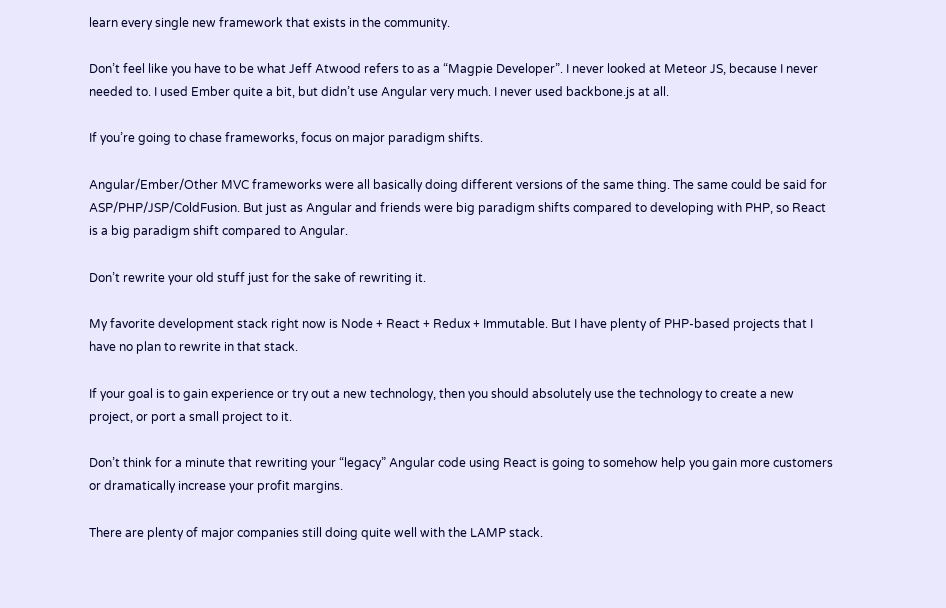learn every single new framework that exists in the community.

Don’t feel like you have to be what Jeff Atwood refers to as a “Magpie Developer”. I never looked at Meteor JS, because I never needed to. I used Ember quite a bit, but didn’t use Angular very much. I never used backbone.js at all.

If you’re going to chase frameworks, focus on major paradigm shifts.

Angular/Ember/Other MVC frameworks were all basically doing different versions of the same thing. The same could be said for ASP/PHP/JSP/ColdFusion. But just as Angular and friends were big paradigm shifts compared to developing with PHP, so React is a big paradigm shift compared to Angular.

Don’t rewrite your old stuff just for the sake of rewriting it.

My favorite development stack right now is Node + React + Redux + Immutable. But I have plenty of PHP-based projects that I have no plan to rewrite in that stack.

If your goal is to gain experience or try out a new technology, then you should absolutely use the technology to create a new project, or port a small project to it.

Don’t think for a minute that rewriting your “legacy” Angular code using React is going to somehow help you gain more customers or dramatically increase your profit margins.

There are plenty of major companies still doing quite well with the LAMP stack.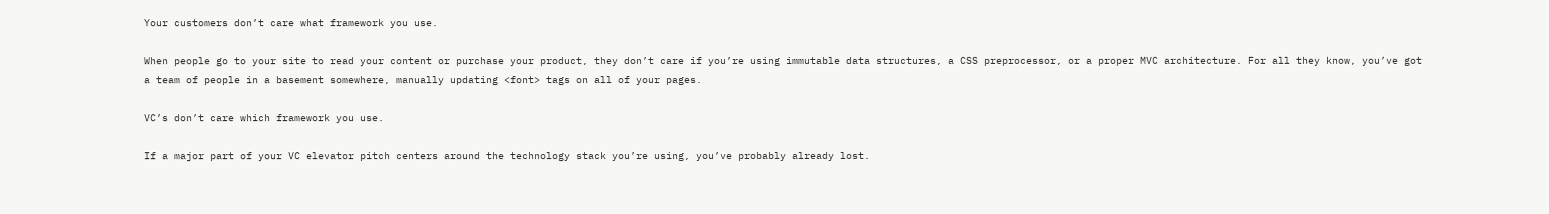Your customers don’t care what framework you use.

When people go to your site to read your content or purchase your product, they don’t care if you’re using immutable data structures, a CSS preprocessor, or a proper MVC architecture. For all they know, you’ve got a team of people in a basement somewhere, manually updating <font> tags on all of your pages.

VC’s don’t care which framework you use.

If a major part of your VC elevator pitch centers around the technology stack you’re using, you’ve probably already lost.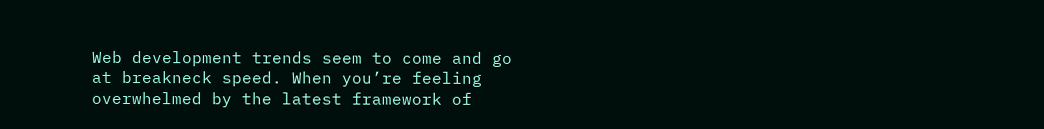Web development trends seem to come and go at breakneck speed. When you’re feeling overwhelmed by the latest framework of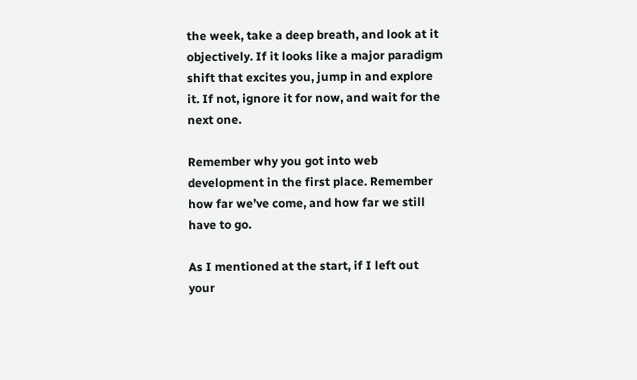the week, take a deep breath, and look at it objectively. If it looks like a major paradigm shift that excites you, jump in and explore it. If not, ignore it for now, and wait for the next one.

Remember why you got into web development in the first place. Remember how far we’ve come, and how far we still have to go.

As I mentioned at the start, if I left out your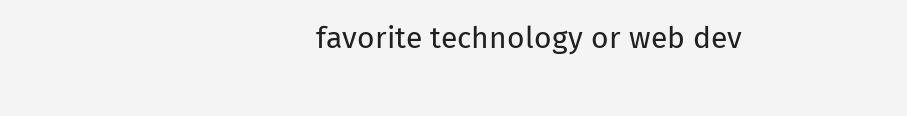favorite technology or web dev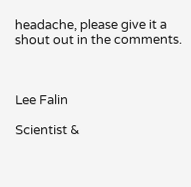headache, please give it a shout out in the comments.



Lee Falin

Scientist &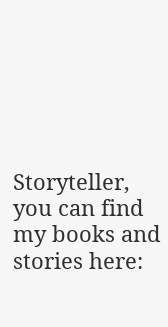Storyteller, you can find my books and stories here: